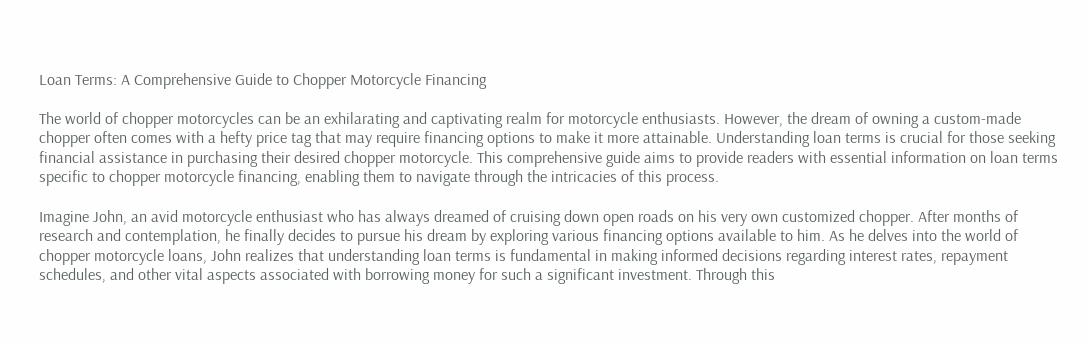Loan Terms: A Comprehensive Guide to Chopper Motorcycle Financing

The world of chopper motorcycles can be an exhilarating and captivating realm for motorcycle enthusiasts. However, the dream of owning a custom-made chopper often comes with a hefty price tag that may require financing options to make it more attainable. Understanding loan terms is crucial for those seeking financial assistance in purchasing their desired chopper motorcycle. This comprehensive guide aims to provide readers with essential information on loan terms specific to chopper motorcycle financing, enabling them to navigate through the intricacies of this process.

Imagine John, an avid motorcycle enthusiast who has always dreamed of cruising down open roads on his very own customized chopper. After months of research and contemplation, he finally decides to pursue his dream by exploring various financing options available to him. As he delves into the world of chopper motorcycle loans, John realizes that understanding loan terms is fundamental in making informed decisions regarding interest rates, repayment schedules, and other vital aspects associated with borrowing money for such a significant investment. Through this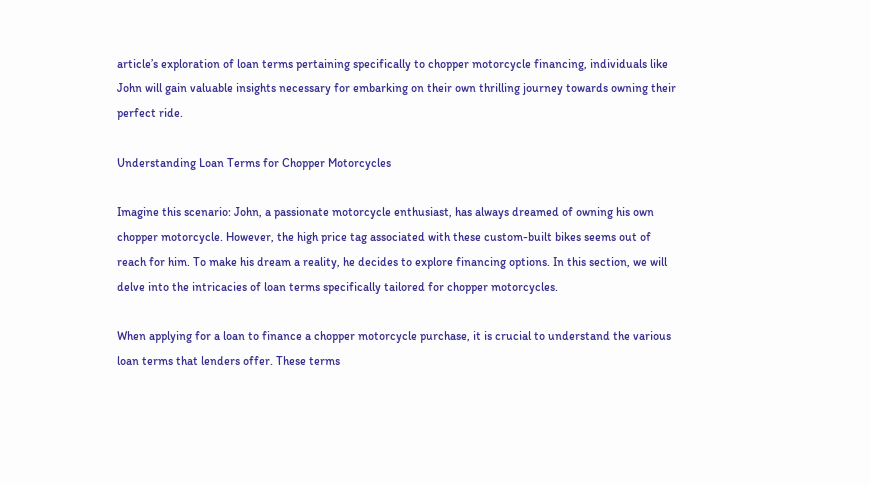article’s exploration of loan terms pertaining specifically to chopper motorcycle financing, individuals like John will gain valuable insights necessary for embarking on their own thrilling journey towards owning their perfect ride.

Understanding Loan Terms for Chopper Motorcycles

Imagine this scenario: John, a passionate motorcycle enthusiast, has always dreamed of owning his own chopper motorcycle. However, the high price tag associated with these custom-built bikes seems out of reach for him. To make his dream a reality, he decides to explore financing options. In this section, we will delve into the intricacies of loan terms specifically tailored for chopper motorcycles.

When applying for a loan to finance a chopper motorcycle purchase, it is crucial to understand the various loan terms that lenders offer. These terms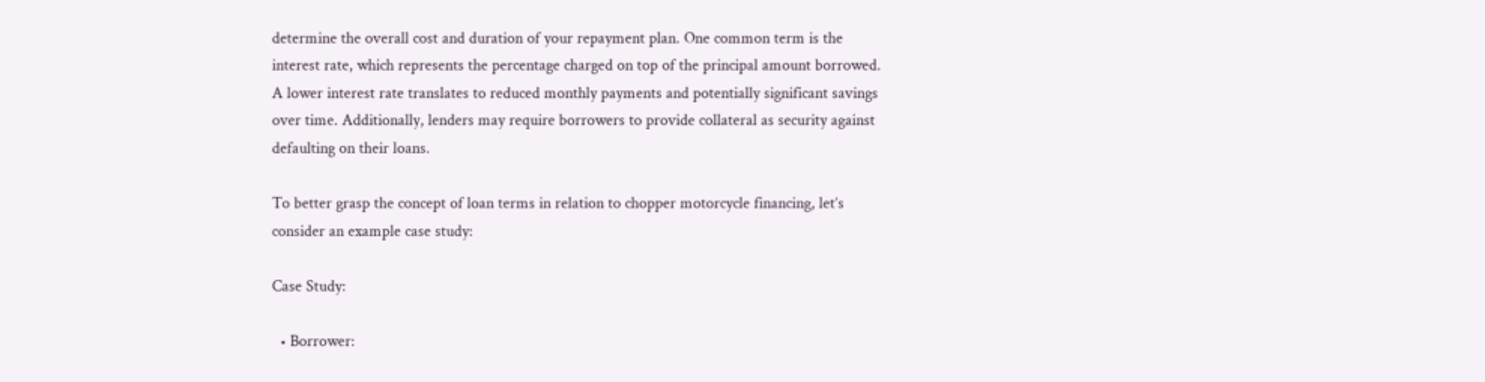determine the overall cost and duration of your repayment plan. One common term is the interest rate, which represents the percentage charged on top of the principal amount borrowed. A lower interest rate translates to reduced monthly payments and potentially significant savings over time. Additionally, lenders may require borrowers to provide collateral as security against defaulting on their loans.

To better grasp the concept of loan terms in relation to chopper motorcycle financing, let’s consider an example case study:

Case Study:

  • Borrower: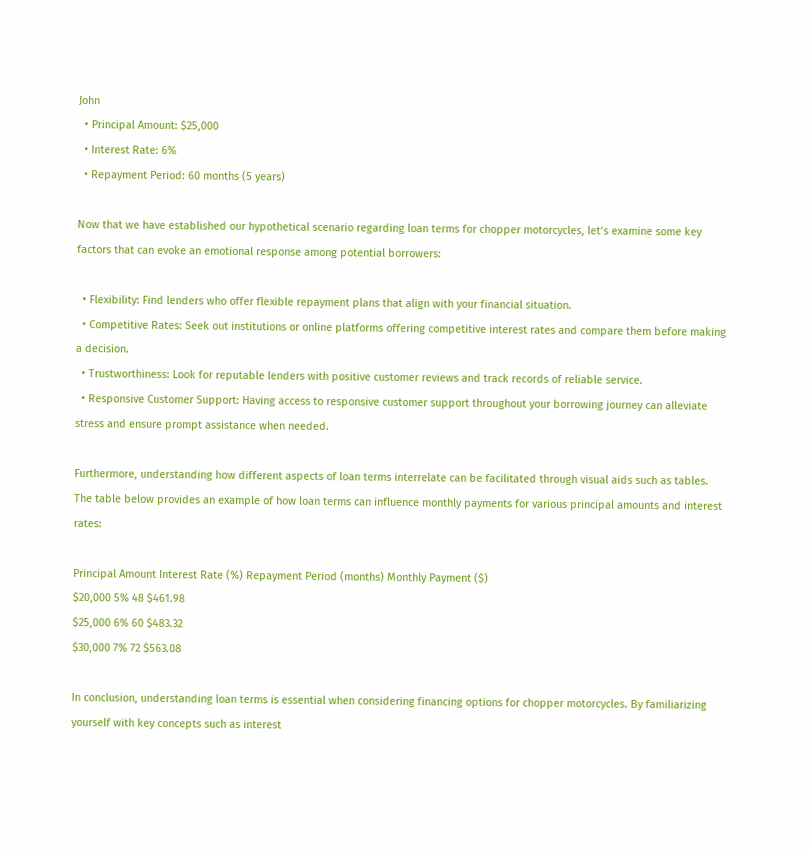John
  • Principal Amount: $25,000
  • Interest Rate: 6%
  • Repayment Period: 60 months (5 years)

Now that we have established our hypothetical scenario regarding loan terms for chopper motorcycles, let’s examine some key factors that can evoke an emotional response among potential borrowers:

  • Flexibility: Find lenders who offer flexible repayment plans that align with your financial situation.
  • Competitive Rates: Seek out institutions or online platforms offering competitive interest rates and compare them before making a decision.
  • Trustworthiness: Look for reputable lenders with positive customer reviews and track records of reliable service.
  • Responsive Customer Support: Having access to responsive customer support throughout your borrowing journey can alleviate stress and ensure prompt assistance when needed.

Furthermore, understanding how different aspects of loan terms interrelate can be facilitated through visual aids such as tables. The table below provides an example of how loan terms can influence monthly payments for various principal amounts and interest rates:

Principal Amount Interest Rate (%) Repayment Period (months) Monthly Payment ($)
$20,000 5% 48 $461.98
$25,000 6% 60 $483.32
$30,000 7% 72 $563.08

In conclusion, understanding loan terms is essential when considering financing options for chopper motorcycles. By familiarizing yourself with key concepts such as interest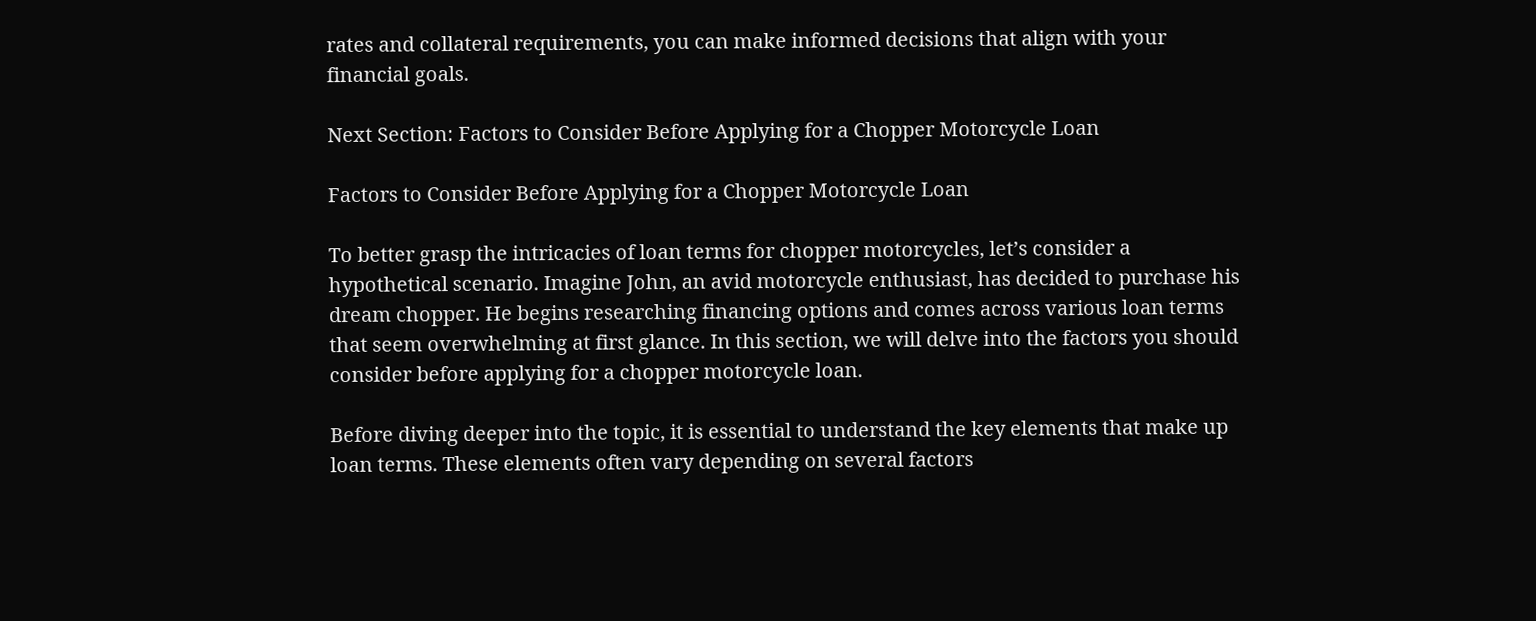rates and collateral requirements, you can make informed decisions that align with your financial goals.

Next Section: Factors to Consider Before Applying for a Chopper Motorcycle Loan

Factors to Consider Before Applying for a Chopper Motorcycle Loan

To better grasp the intricacies of loan terms for chopper motorcycles, let’s consider a hypothetical scenario. Imagine John, an avid motorcycle enthusiast, has decided to purchase his dream chopper. He begins researching financing options and comes across various loan terms that seem overwhelming at first glance. In this section, we will delve into the factors you should consider before applying for a chopper motorcycle loan.

Before diving deeper into the topic, it is essential to understand the key elements that make up loan terms. These elements often vary depending on several factors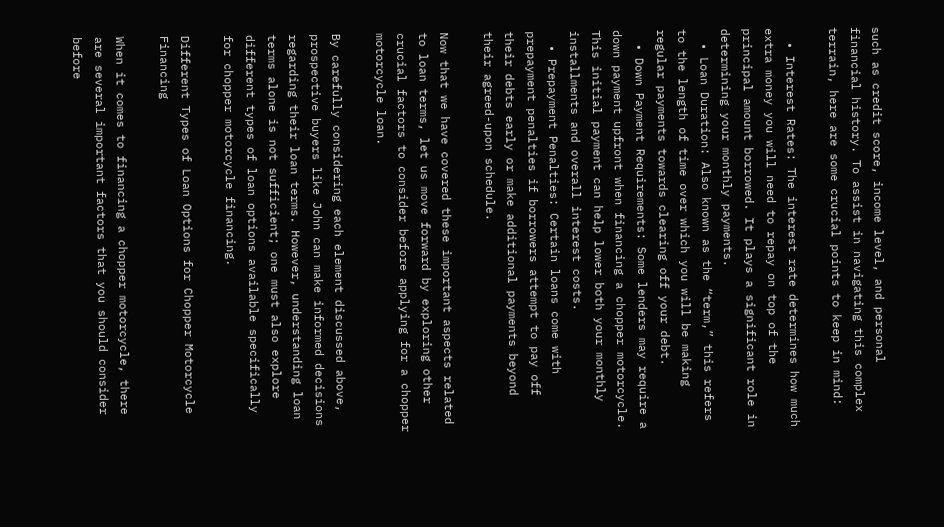such as credit score, income level, and personal financial history. To assist in navigating this complex terrain, here are some crucial points to keep in mind:

  • Interest Rates: The interest rate determines how much extra money you will need to repay on top of the principal amount borrowed. It plays a significant role in determining your monthly payments.
  • Loan Duration: Also known as the “term,” this refers to the length of time over which you will be making regular payments towards clearing off your debt.
  • Down Payment Requirements: Some lenders may require a down payment upfront when financing a chopper motorcycle. This initial payment can help lower both your monthly installments and overall interest costs.
  • Prepayment Penalties: Certain loans come with prepayment penalties if borrowers attempt to pay off their debts early or make additional payments beyond their agreed-upon schedule.

Now that we have covered these important aspects related to loan terms, let us move forward by exploring other crucial factors to consider before applying for a chopper motorcycle loan.

By carefully considering each element discussed above, prospective buyers like John can make informed decisions regarding their loan terms. However, understanding loan terms alone is not sufficient; one must also explore different types of loan options available specifically for chopper motorcycle financing.

Different Types of Loan Options for Chopper Motorcycle Financing

When it comes to financing a chopper motorcycle, there are several important factors that you should consider before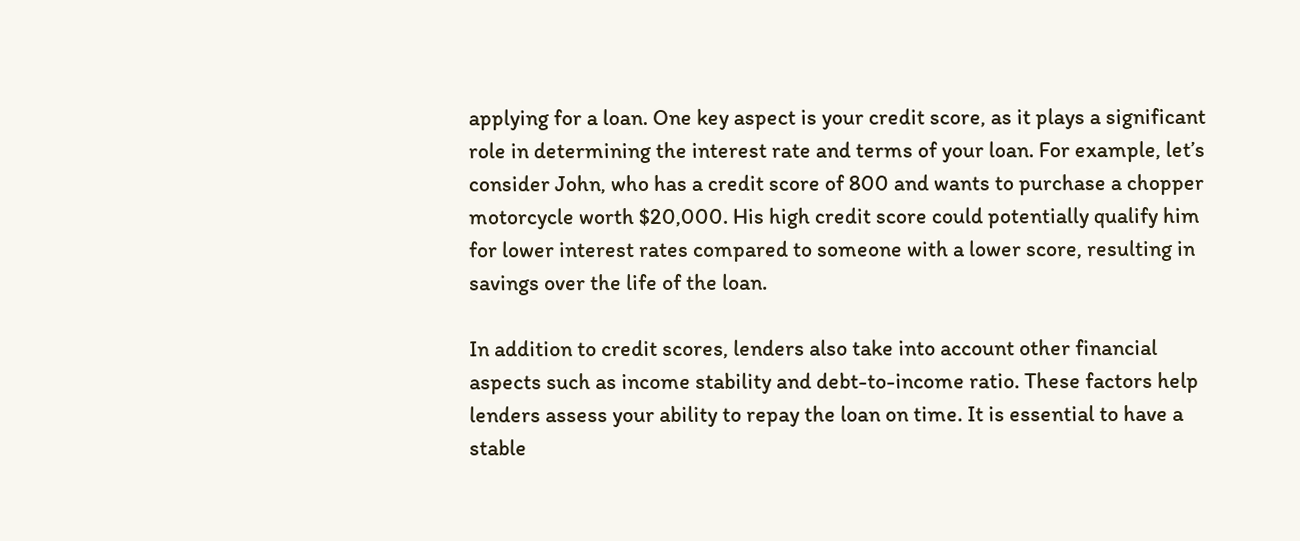applying for a loan. One key aspect is your credit score, as it plays a significant role in determining the interest rate and terms of your loan. For example, let’s consider John, who has a credit score of 800 and wants to purchase a chopper motorcycle worth $20,000. His high credit score could potentially qualify him for lower interest rates compared to someone with a lower score, resulting in savings over the life of the loan.

In addition to credit scores, lenders also take into account other financial aspects such as income stability and debt-to-income ratio. These factors help lenders assess your ability to repay the loan on time. It is essential to have a stable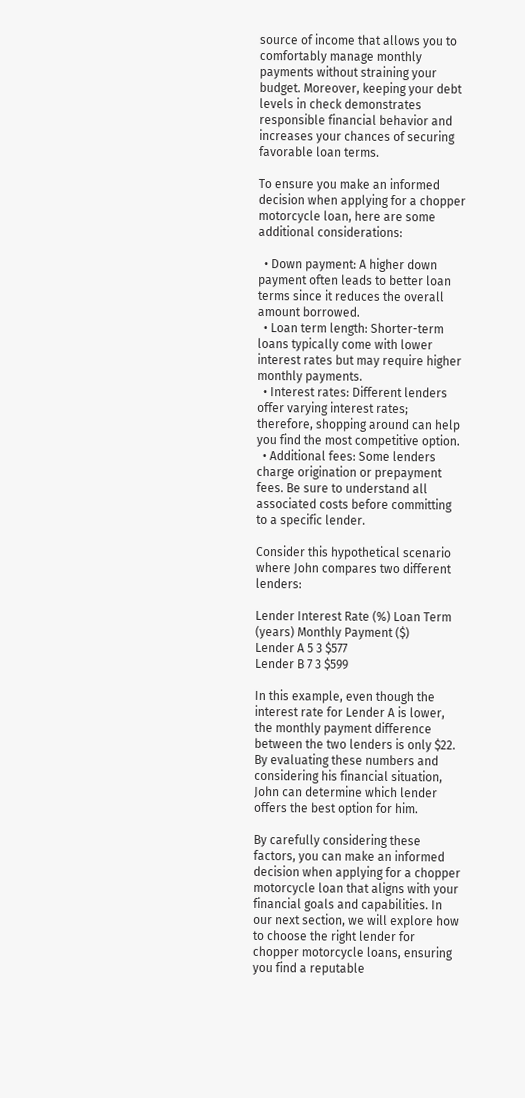source of income that allows you to comfortably manage monthly payments without straining your budget. Moreover, keeping your debt levels in check demonstrates responsible financial behavior and increases your chances of securing favorable loan terms.

To ensure you make an informed decision when applying for a chopper motorcycle loan, here are some additional considerations:

  • Down payment: A higher down payment often leads to better loan terms since it reduces the overall amount borrowed.
  • Loan term length: Shorter-term loans typically come with lower interest rates but may require higher monthly payments.
  • Interest rates: Different lenders offer varying interest rates; therefore, shopping around can help you find the most competitive option.
  • Additional fees: Some lenders charge origination or prepayment fees. Be sure to understand all associated costs before committing to a specific lender.

Consider this hypothetical scenario where John compares two different lenders:

Lender Interest Rate (%) Loan Term (years) Monthly Payment ($)
Lender A 5 3 $577
Lender B 7 3 $599

In this example, even though the interest rate for Lender A is lower, the monthly payment difference between the two lenders is only $22. By evaluating these numbers and considering his financial situation, John can determine which lender offers the best option for him.

By carefully considering these factors, you can make an informed decision when applying for a chopper motorcycle loan that aligns with your financial goals and capabilities. In our next section, we will explore how to choose the right lender for chopper motorcycle loans, ensuring you find a reputable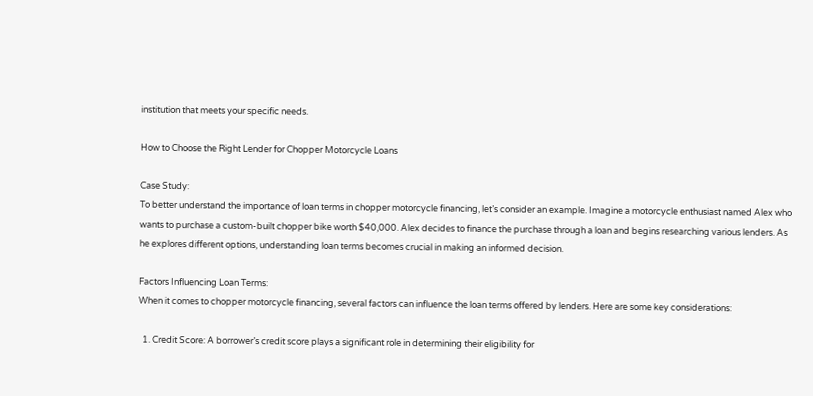institution that meets your specific needs.

How to Choose the Right Lender for Chopper Motorcycle Loans

Case Study:
To better understand the importance of loan terms in chopper motorcycle financing, let’s consider an example. Imagine a motorcycle enthusiast named Alex who wants to purchase a custom-built chopper bike worth $40,000. Alex decides to finance the purchase through a loan and begins researching various lenders. As he explores different options, understanding loan terms becomes crucial in making an informed decision.

Factors Influencing Loan Terms:
When it comes to chopper motorcycle financing, several factors can influence the loan terms offered by lenders. Here are some key considerations:

  1. Credit Score: A borrower’s credit score plays a significant role in determining their eligibility for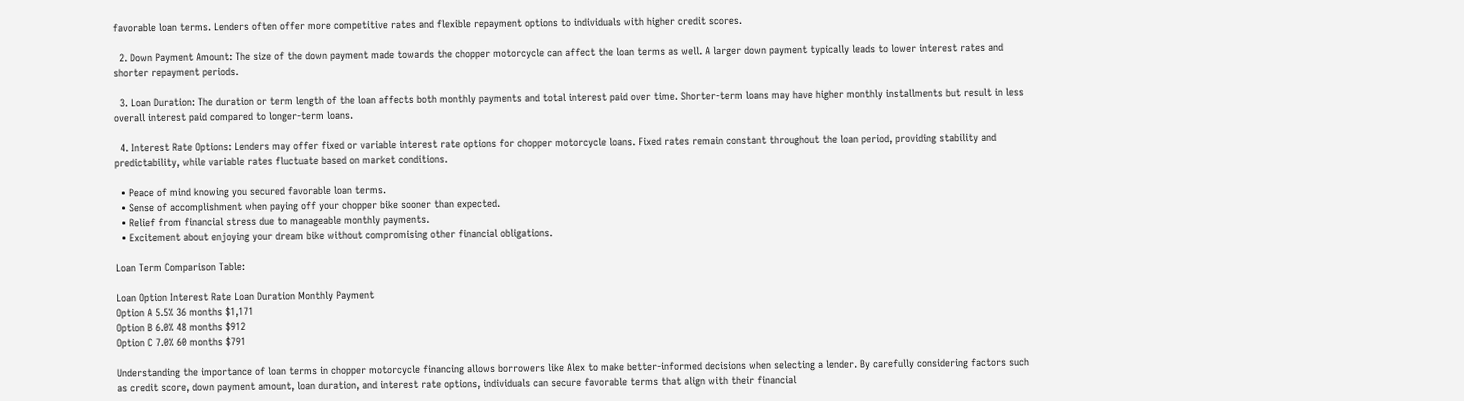favorable loan terms. Lenders often offer more competitive rates and flexible repayment options to individuals with higher credit scores.

  2. Down Payment Amount: The size of the down payment made towards the chopper motorcycle can affect the loan terms as well. A larger down payment typically leads to lower interest rates and shorter repayment periods.

  3. Loan Duration: The duration or term length of the loan affects both monthly payments and total interest paid over time. Shorter-term loans may have higher monthly installments but result in less overall interest paid compared to longer-term loans.

  4. Interest Rate Options: Lenders may offer fixed or variable interest rate options for chopper motorcycle loans. Fixed rates remain constant throughout the loan period, providing stability and predictability, while variable rates fluctuate based on market conditions.

  • Peace of mind knowing you secured favorable loan terms.
  • Sense of accomplishment when paying off your chopper bike sooner than expected.
  • Relief from financial stress due to manageable monthly payments.
  • Excitement about enjoying your dream bike without compromising other financial obligations.

Loan Term Comparison Table:

Loan Option Interest Rate Loan Duration Monthly Payment
Option A 5.5% 36 months $1,171
Option B 6.0% 48 months $912
Option C 7.0% 60 months $791

Understanding the importance of loan terms in chopper motorcycle financing allows borrowers like Alex to make better-informed decisions when selecting a lender. By carefully considering factors such as credit score, down payment amount, loan duration, and interest rate options, individuals can secure favorable terms that align with their financial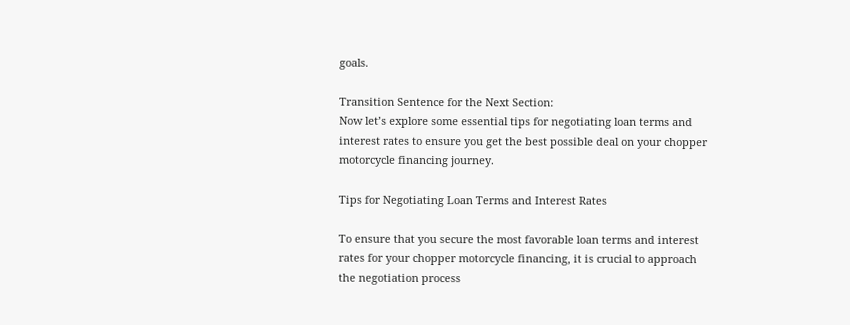goals.

Transition Sentence for the Next Section:
Now let’s explore some essential tips for negotiating loan terms and interest rates to ensure you get the best possible deal on your chopper motorcycle financing journey.

Tips for Negotiating Loan Terms and Interest Rates

To ensure that you secure the most favorable loan terms and interest rates for your chopper motorcycle financing, it is crucial to approach the negotiation process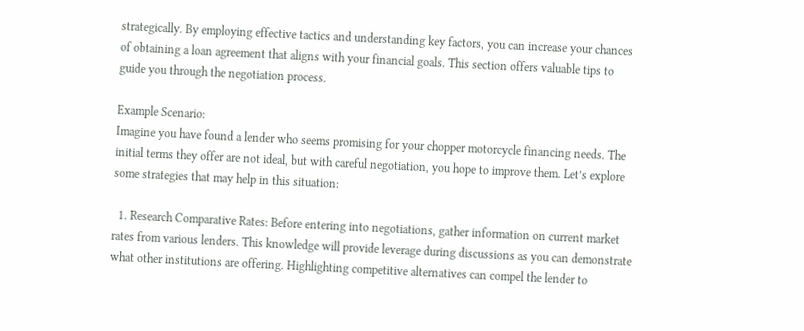strategically. By employing effective tactics and understanding key factors, you can increase your chances of obtaining a loan agreement that aligns with your financial goals. This section offers valuable tips to guide you through the negotiation process.

Example Scenario:
Imagine you have found a lender who seems promising for your chopper motorcycle financing needs. The initial terms they offer are not ideal, but with careful negotiation, you hope to improve them. Let’s explore some strategies that may help in this situation:

  1. Research Comparative Rates: Before entering into negotiations, gather information on current market rates from various lenders. This knowledge will provide leverage during discussions as you can demonstrate what other institutions are offering. Highlighting competitive alternatives can compel the lender to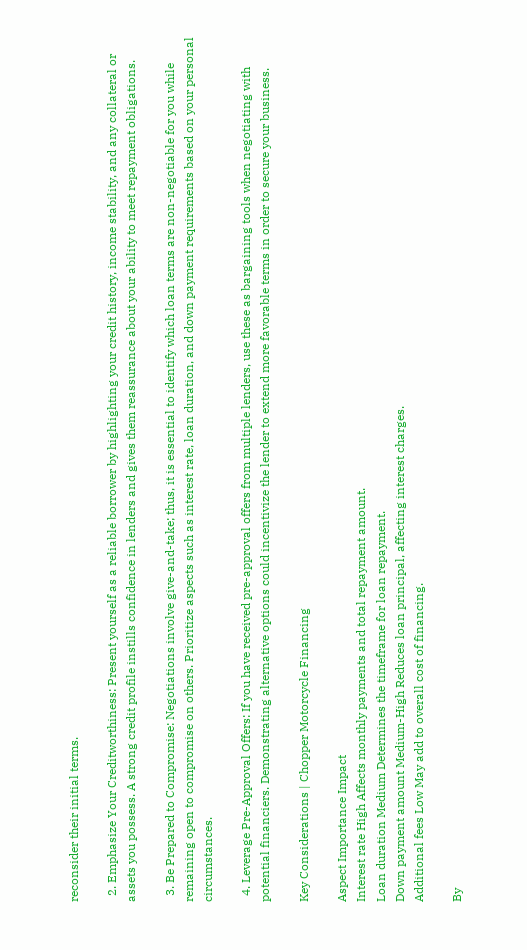reconsider their initial terms.

  2. Emphasize Your Creditworthiness: Present yourself as a reliable borrower by highlighting your credit history, income stability, and any collateral or assets you possess. A strong credit profile instills confidence in lenders and gives them reassurance about your ability to meet repayment obligations.

  3. Be Prepared to Compromise: Negotiations involve give-and-take; thus, it is essential to identify which loan terms are non-negotiable for you while remaining open to compromise on others. Prioritize aspects such as interest rate, loan duration, and down payment requirements based on your personal circumstances.

  4. Leverage Pre-Approval Offers: If you have received pre-approval offers from multiple lenders, use these as bargaining tools when negotiating with potential financiers. Demonstrating alternative options could incentivize the lender to extend more favorable terms in order to secure your business.

Key Considerations | Chopper Motorcycle Financing

Aspect Importance Impact
Interest rate High Affects monthly payments and total repayment amount.
Loan duration Medium Determines the timeframe for loan repayment.
Down payment amount Medium-High Reduces loan principal, affecting interest charges.
Additional fees Low May add to overall cost of financing.

By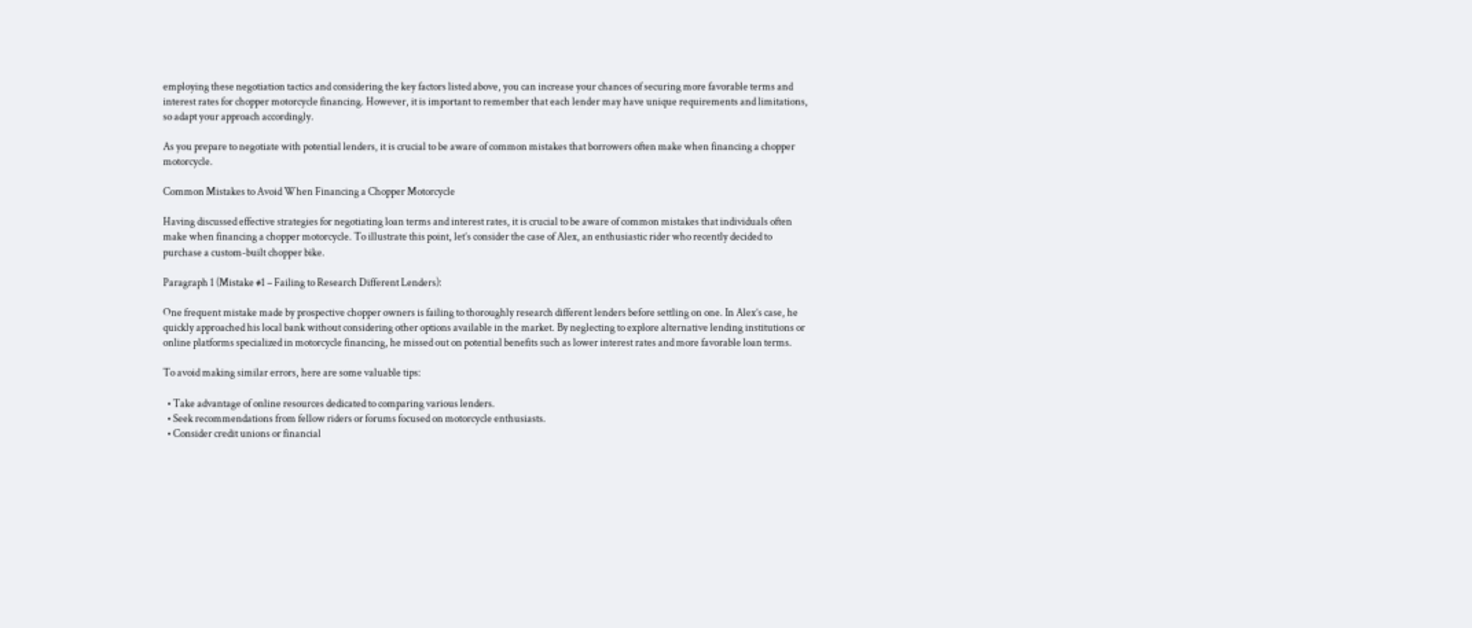employing these negotiation tactics and considering the key factors listed above, you can increase your chances of securing more favorable terms and interest rates for chopper motorcycle financing. However, it is important to remember that each lender may have unique requirements and limitations, so adapt your approach accordingly.

As you prepare to negotiate with potential lenders, it is crucial to be aware of common mistakes that borrowers often make when financing a chopper motorcycle.

Common Mistakes to Avoid When Financing a Chopper Motorcycle

Having discussed effective strategies for negotiating loan terms and interest rates, it is crucial to be aware of common mistakes that individuals often make when financing a chopper motorcycle. To illustrate this point, let’s consider the case of Alex, an enthusiastic rider who recently decided to purchase a custom-built chopper bike.

Paragraph 1 (Mistake #1 – Failing to Research Different Lenders):

One frequent mistake made by prospective chopper owners is failing to thoroughly research different lenders before settling on one. In Alex’s case, he quickly approached his local bank without considering other options available in the market. By neglecting to explore alternative lending institutions or online platforms specialized in motorcycle financing, he missed out on potential benefits such as lower interest rates and more favorable loan terms.

To avoid making similar errors, here are some valuable tips:

  • Take advantage of online resources dedicated to comparing various lenders.
  • Seek recommendations from fellow riders or forums focused on motorcycle enthusiasts.
  • Consider credit unions or financial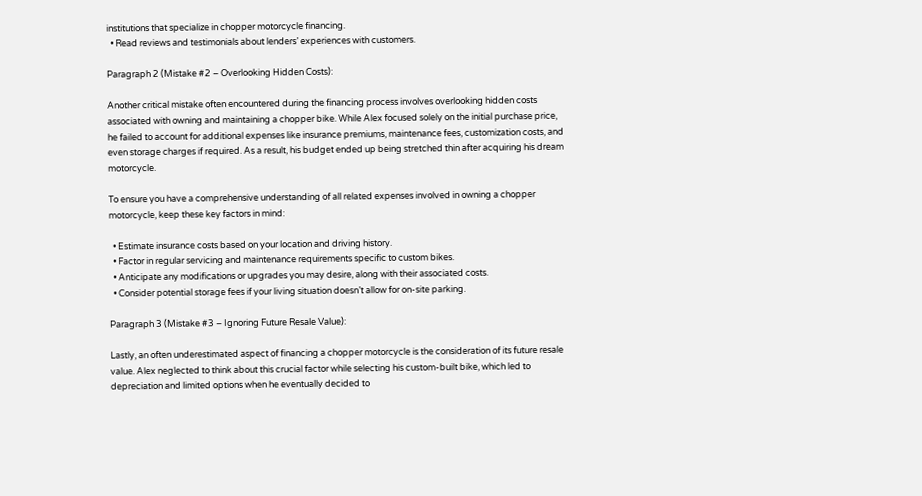institutions that specialize in chopper motorcycle financing.
  • Read reviews and testimonials about lenders’ experiences with customers.

Paragraph 2 (Mistake #2 – Overlooking Hidden Costs):

Another critical mistake often encountered during the financing process involves overlooking hidden costs associated with owning and maintaining a chopper bike. While Alex focused solely on the initial purchase price, he failed to account for additional expenses like insurance premiums, maintenance fees, customization costs, and even storage charges if required. As a result, his budget ended up being stretched thin after acquiring his dream motorcycle.

To ensure you have a comprehensive understanding of all related expenses involved in owning a chopper motorcycle, keep these key factors in mind:

  • Estimate insurance costs based on your location and driving history.
  • Factor in regular servicing and maintenance requirements specific to custom bikes.
  • Anticipate any modifications or upgrades you may desire, along with their associated costs.
  • Consider potential storage fees if your living situation doesn’t allow for on-site parking.

Paragraph 3 (Mistake #3 – Ignoring Future Resale Value):

Lastly, an often underestimated aspect of financing a chopper motorcycle is the consideration of its future resale value. Alex neglected to think about this crucial factor while selecting his custom-built bike, which led to depreciation and limited options when he eventually decided to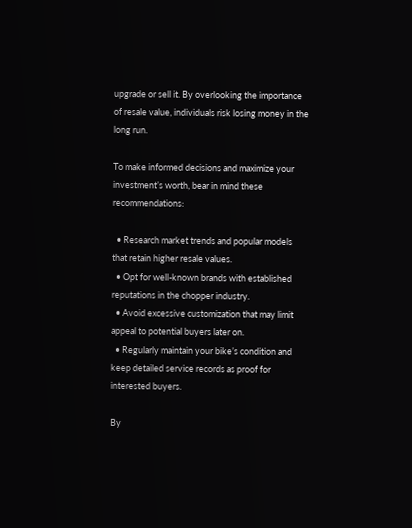upgrade or sell it. By overlooking the importance of resale value, individuals risk losing money in the long run.

To make informed decisions and maximize your investment’s worth, bear in mind these recommendations:

  • Research market trends and popular models that retain higher resale values.
  • Opt for well-known brands with established reputations in the chopper industry.
  • Avoid excessive customization that may limit appeal to potential buyers later on.
  • Regularly maintain your bike’s condition and keep detailed service records as proof for interested buyers.

By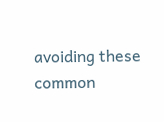avoiding these common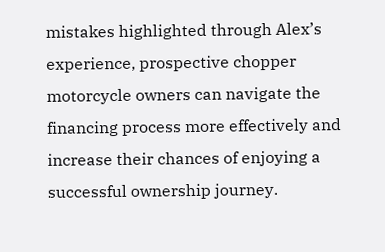mistakes highlighted through Alex’s experience, prospective chopper motorcycle owners can navigate the financing process more effectively and increase their chances of enjoying a successful ownership journey.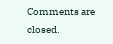Comments are closed.